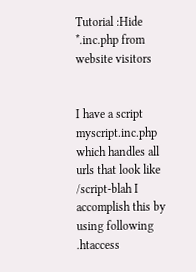Tutorial :Hide *.inc.php from website visitors


I have a script myscript.inc.php which handles all urls that look like /script-blah I accomplish this by using following .htaccess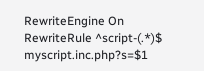RewriteEngine On   RewriteRule ^script-(.*)$ myscript.inc.php?s=$1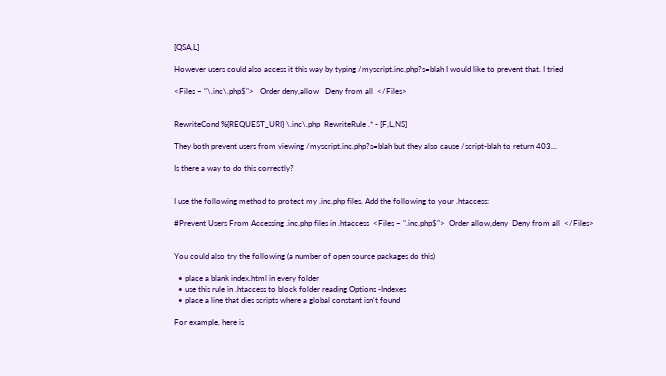[QSA,L]

However users could also access it this way by typing /myscript.inc.php?s=blah I would like to prevent that. I tried

<Files ~ "\.inc\.php$">   Order deny,allow   Deny from all  </Files>


RewriteCond %{REQUEST_URI} \.inc\.php  RewriteRule .* - [F,L,NS]

They both prevent users from viewing /myscript.inc.php?s=blah but they also cause /script-blah to return 403...

Is there a way to do this correctly?


I use the following method to protect my .inc.php files. Add the following to your .htaccess:

#Prevent Users From Accessing .inc.php files in .htaccess  <Files ~ ".inc.php$">  Order allow,deny  Deny from all  </Files>


You could also try the following (a number of open source packages do this)

  • place a blank index.html in every folder
  • use this rule in .htaccess to block folder reading Options -Indexes
  • place a line that dies scripts where a global constant isn't found

For example, here is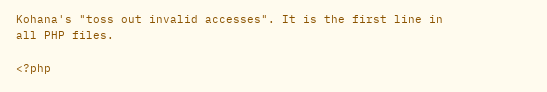Kohana's "toss out invalid accesses". It is the first line in all PHP files.

<?php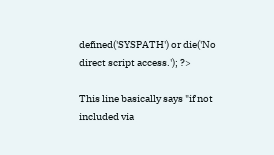defined('SYSPATH') or die('No direct script access.'); ?>

This line basically says "if not included via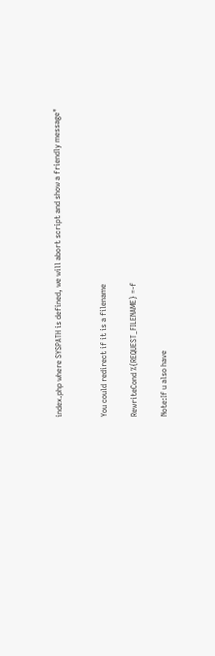index.php where SYSPATH is defined, we will abort script and show a friendly message"


You could redirect if it is a filename

RewriteCond %{REQUEST_FILENAME} =-f

Note:If u also have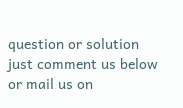question or solution just comment us below or mail us on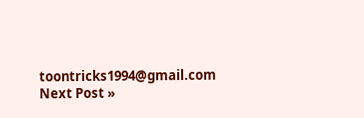toontricks1994@gmail.com
Next Post »